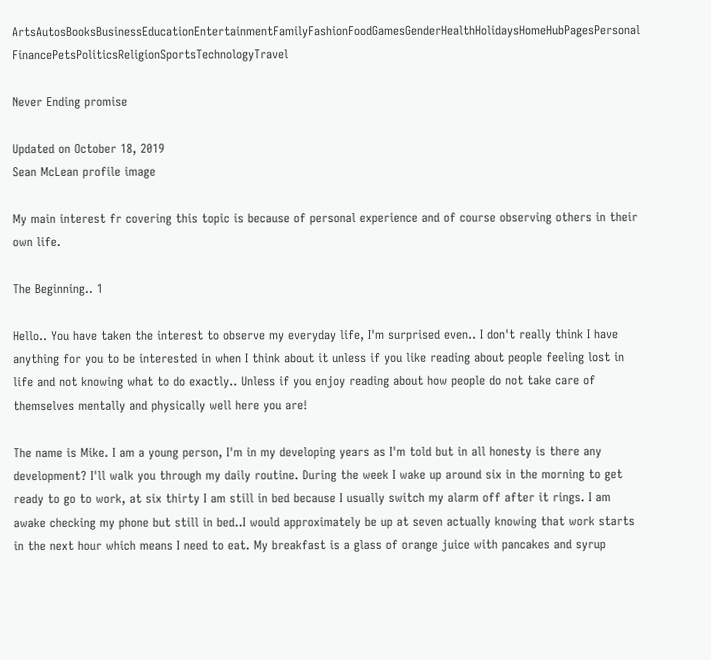ArtsAutosBooksBusinessEducationEntertainmentFamilyFashionFoodGamesGenderHealthHolidaysHomeHubPagesPersonal FinancePetsPoliticsReligionSportsTechnologyTravel

Never Ending promise

Updated on October 18, 2019
Sean McLean profile image

My main interest fr covering this topic is because of personal experience and of course observing others in their own life.

The Beginning.. 1

Hello.. You have taken the interest to observe my everyday life, I'm surprised even.. I don't really think I have anything for you to be interested in when I think about it unless if you like reading about people feeling lost in life and not knowing what to do exactly.. Unless if you enjoy reading about how people do not take care of themselves mentally and physically well here you are!

The name is Mike. I am a young person, I'm in my developing years as I'm told but in all honesty is there any development? I'll walk you through my daily routine. During the week I wake up around six in the morning to get ready to go to work, at six thirty I am still in bed because I usually switch my alarm off after it rings. I am awake checking my phone but still in bed..I would approximately be up at seven actually knowing that work starts in the next hour which means I need to eat. My breakfast is a glass of orange juice with pancakes and syrup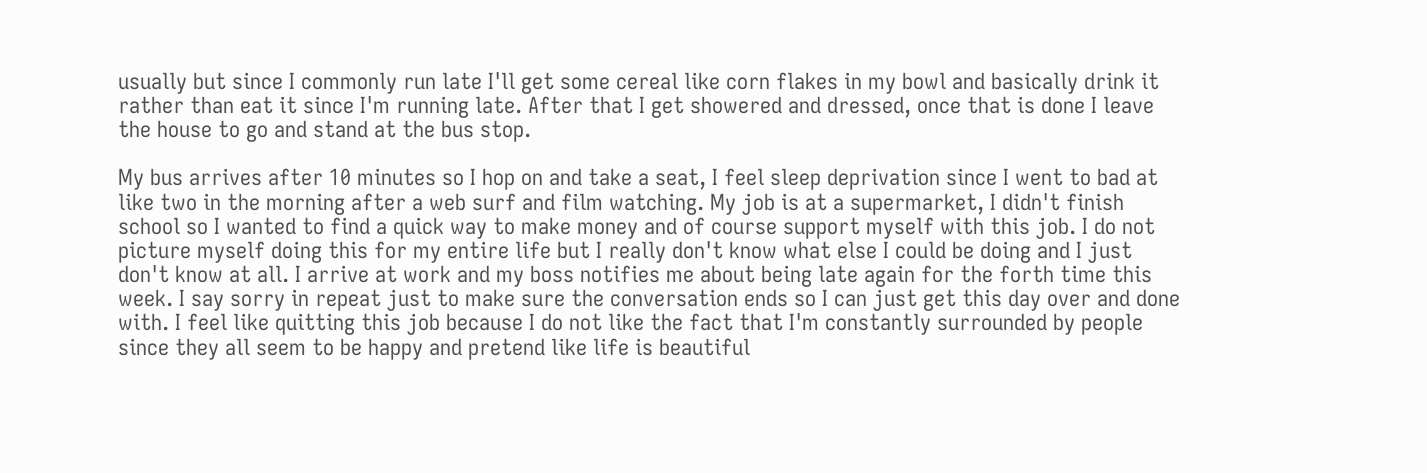usually but since I commonly run late I'll get some cereal like corn flakes in my bowl and basically drink it rather than eat it since I'm running late. After that I get showered and dressed, once that is done I leave the house to go and stand at the bus stop.

My bus arrives after 10 minutes so I hop on and take a seat, I feel sleep deprivation since I went to bad at like two in the morning after a web surf and film watching. My job is at a supermarket, I didn't finish school so I wanted to find a quick way to make money and of course support myself with this job. I do not picture myself doing this for my entire life but I really don't know what else I could be doing and I just don't know at all. I arrive at work and my boss notifies me about being late again for the forth time this week. I say sorry in repeat just to make sure the conversation ends so I can just get this day over and done with. I feel like quitting this job because I do not like the fact that I'm constantly surrounded by people since they all seem to be happy and pretend like life is beautiful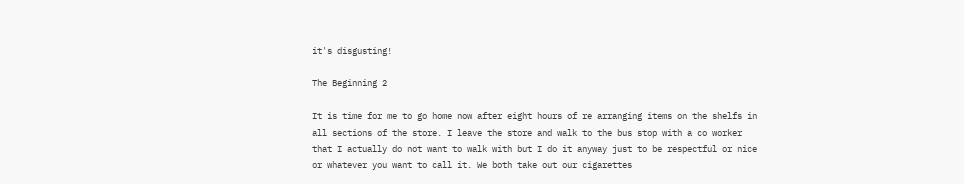it's disgusting!

The Beginning 2

It is time for me to go home now after eight hours of re arranging items on the shelfs in all sections of the store. I leave the store and walk to the bus stop with a co worker that I actually do not want to walk with but I do it anyway just to be respectful or nice or whatever you want to call it. We both take out our cigarettes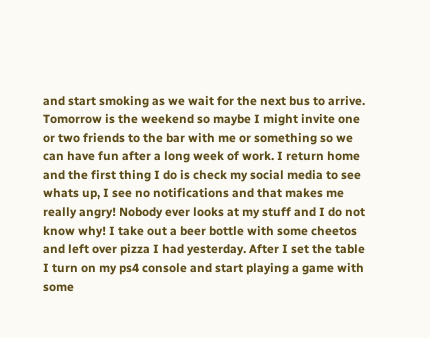and start smoking as we wait for the next bus to arrive. Tomorrow is the weekend so maybe I might invite one or two friends to the bar with me or something so we can have fun after a long week of work. I return home and the first thing I do is check my social media to see whats up, I see no notifications and that makes me really angry! Nobody ever looks at my stuff and I do not know why! I take out a beer bottle with some cheetos and left over pizza I had yesterday. After I set the table I turn on my ps4 console and start playing a game with some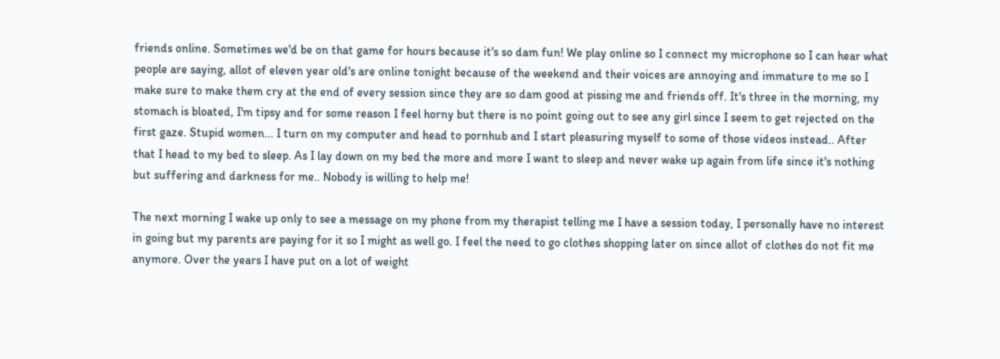friends online. Sometimes we'd be on that game for hours because it's so dam fun! We play online so I connect my microphone so I can hear what people are saying, allot of eleven year old's are online tonight because of the weekend and their voices are annoying and immature to me so I make sure to make them cry at the end of every session since they are so dam good at pissing me and friends off. It's three in the morning, my stomach is bloated, I'm tipsy and for some reason I feel horny but there is no point going out to see any girl since I seem to get rejected on the first gaze. Stupid women... I turn on my computer and head to pornhub and I start pleasuring myself to some of those videos instead.. After that I head to my bed to sleep. As I lay down on my bed the more and more I want to sleep and never wake up again from life since it's nothing but suffering and darkness for me.. Nobody is willing to help me!

The next morning I wake up only to see a message on my phone from my therapist telling me I have a session today, I personally have no interest in going but my parents are paying for it so I might as well go. I feel the need to go clothes shopping later on since allot of clothes do not fit me anymore. Over the years I have put on a lot of weight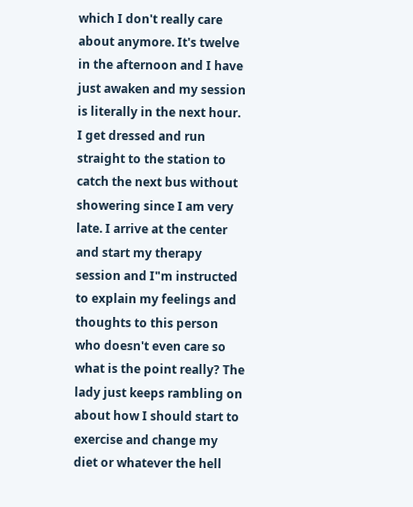which I don't really care about anymore. It's twelve in the afternoon and I have just awaken and my session is literally in the next hour. I get dressed and run straight to the station to catch the next bus without showering since I am very late. I arrive at the center and start my therapy session and I"m instructed to explain my feelings and thoughts to this person who doesn't even care so what is the point really? The lady just keeps rambling on about how I should start to exercise and change my diet or whatever the hell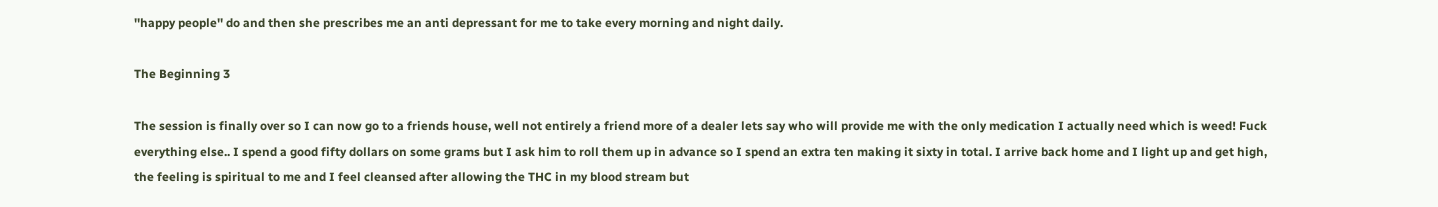''happy people'' do and then she prescribes me an anti depressant for me to take every morning and night daily.

The Beginning 3

The session is finally over so I can now go to a friends house, well not entirely a friend more of a dealer lets say who will provide me with the only medication I actually need which is weed! Fuck everything else.. I spend a good fifty dollars on some grams but I ask him to roll them up in advance so I spend an extra ten making it sixty in total. I arrive back home and I light up and get high, the feeling is spiritual to me and I feel cleansed after allowing the THC in my blood stream but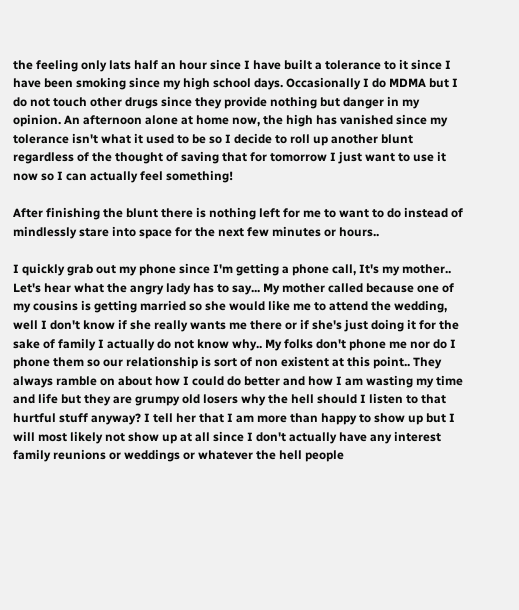the feeling only lats half an hour since I have built a tolerance to it since I have been smoking since my high school days. Occasionally I do MDMA but I do not touch other drugs since they provide nothing but danger in my opinion. An afternoon alone at home now, the high has vanished since my tolerance isn't what it used to be so I decide to roll up another blunt regardless of the thought of saving that for tomorrow I just want to use it now so I can actually feel something!

After finishing the blunt there is nothing left for me to want to do instead of mindlessly stare into space for the next few minutes or hours..

I quickly grab out my phone since I'm getting a phone call, It's my mother.. Let's hear what the angry lady has to say... My mother called because one of my cousins is getting married so she would like me to attend the wedding, well I don't know if she really wants me there or if she's just doing it for the sake of family I actually do not know why.. My folks don't phone me nor do I phone them so our relationship is sort of non existent at this point.. They always ramble on about how I could do better and how I am wasting my time and life but they are grumpy old losers why the hell should I listen to that hurtful stuff anyway? I tell her that I am more than happy to show up but I will most likely not show up at all since I don't actually have any interest family reunions or weddings or whatever the hell people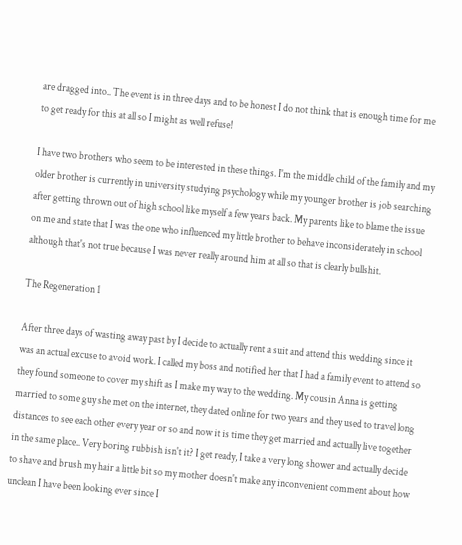are dragged into.. The event is in three days and to be honest I do not think that is enough time for me to get ready for this at all so I might as well refuse!

I have two brothers who seem to be interested in these things. I'm the middle child of the family and my older brother is currently in university studying psychology while my younger brother is job searching after getting thrown out of high school like myself a few years back. My parents like to blame the issue on me and state that I was the one who influenced my little brother to behave inconsiderately in school although that's not true because I was never really around him at all so that is clearly bullshit.

The Regeneration 1

After three days of wasting away past by I decide to actually rent a suit and attend this wedding since it was an actual excuse to avoid work. I called my boss and notified her that I had a family event to attend so they found someone to cover my shift as I make my way to the wedding. My cousin Anna is getting married to some guy she met on the internet, they dated online for two years and they used to travel long distances to see each other every year or so and now it is time they get married and actually live together in the same place.. Very boring rubbish isn't it? I get ready, I take a very long shower and actually decide to shave and brush my hair a little bit so my mother doesn't make any inconvenient comment about how unclean I have been looking ever since I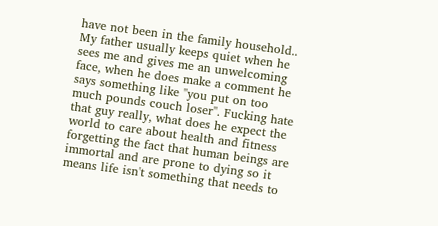have not been in the family household.. My father usually keeps quiet when he sees me and gives me an unwelcoming face, when he does make a comment he says something like ''you put on too much pounds couch loser''. Fucking hate that guy really, what does he expect the world to care about health and fitness forgetting the fact that human beings are immortal and are prone to dying so it means life isn't something that needs to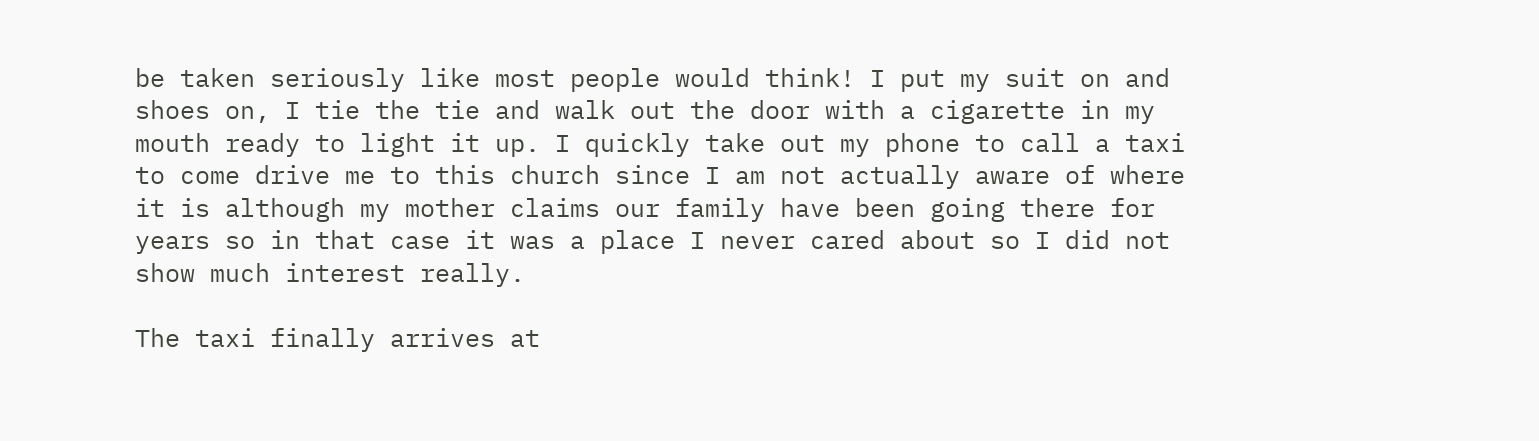be taken seriously like most people would think! I put my suit on and shoes on, I tie the tie and walk out the door with a cigarette in my mouth ready to light it up. I quickly take out my phone to call a taxi to come drive me to this church since I am not actually aware of where it is although my mother claims our family have been going there for years so in that case it was a place I never cared about so I did not show much interest really.

The taxi finally arrives at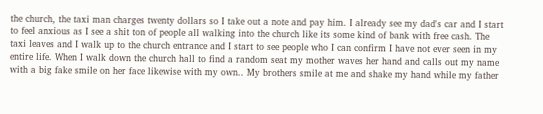the church, the taxi man charges twenty dollars so I take out a note and pay him. I already see my dad's car and I start to feel anxious as I see a shit ton of people all walking into the church like its some kind of bank with free cash. The taxi leaves and I walk up to the church entrance and I start to see people who I can confirm I have not ever seen in my entire life. When I walk down the church hall to find a random seat my mother waves her hand and calls out my name with a big fake smile on her face likewise with my own.. My brothers smile at me and shake my hand while my father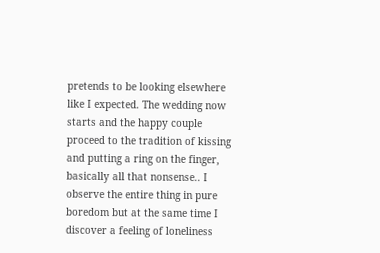pretends to be looking elsewhere like I expected. The wedding now starts and the happy couple proceed to the tradition of kissing and putting a ring on the finger, basically all that nonsense.. I observe the entire thing in pure boredom but at the same time I discover a feeling of loneliness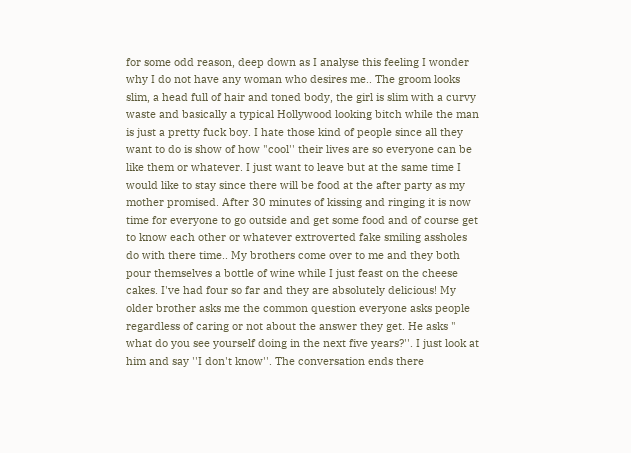for some odd reason, deep down as I analyse this feeling I wonder why I do not have any woman who desires me.. The groom looks slim, a head full of hair and toned body, the girl is slim with a curvy waste and basically a typical Hollywood looking bitch while the man is just a pretty fuck boy. I hate those kind of people since all they want to do is show of how "cool'' their lives are so everyone can be like them or whatever. I just want to leave but at the same time I would like to stay since there will be food at the after party as my mother promised. After 30 minutes of kissing and ringing it is now time for everyone to go outside and get some food and of course get to know each other or whatever extroverted fake smiling assholes do with there time.. My brothers come over to me and they both pour themselves a bottle of wine while I just feast on the cheese cakes. I've had four so far and they are absolutely delicious! My older brother asks me the common question everyone asks people regardless of caring or not about the answer they get. He asks " what do you see yourself doing in the next five years?''. I just look at him and say ''I don't know''. The conversation ends there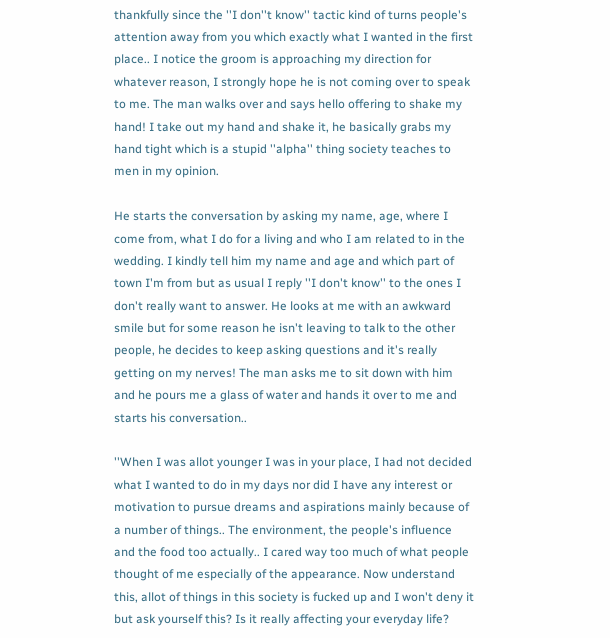thankfully since the ''I don''t know'' tactic kind of turns people's attention away from you which exactly what I wanted in the first place.. I notice the groom is approaching my direction for whatever reason, I strongly hope he is not coming over to speak to me. The man walks over and says hello offering to shake my hand! I take out my hand and shake it, he basically grabs my hand tight which is a stupid ''alpha'' thing society teaches to men in my opinion.

He starts the conversation by asking my name, age, where I come from, what I do for a living and who I am related to in the wedding. I kindly tell him my name and age and which part of town I'm from but as usual I reply ''I don't know'' to the ones I don't really want to answer. He looks at me with an awkward smile but for some reason he isn't leaving to talk to the other people, he decides to keep asking questions and it's really getting on my nerves! The man asks me to sit down with him and he pours me a glass of water and hands it over to me and starts his conversation..

''When I was allot younger I was in your place, I had not decided what I wanted to do in my days nor did I have any interest or motivation to pursue dreams and aspirations mainly because of a number of things.. The environment, the people's influence and the food too actually.. I cared way too much of what people thought of me especially of the appearance. Now understand this, allot of things in this society is fucked up and I won't deny it but ask yourself this? Is it really affecting your everyday life?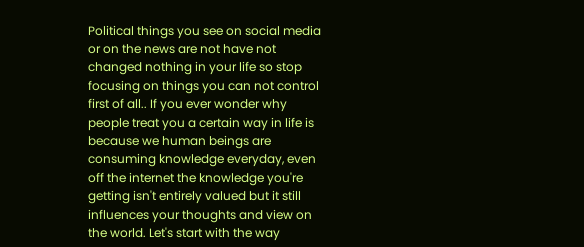Political things you see on social media or on the news are not have not changed nothing in your life so stop focusing on things you can not control first of all.. If you ever wonder why people treat you a certain way in life is because we human beings are consuming knowledge everyday, even off the internet the knowledge you're getting isn't entirely valued but it still influences your thoughts and view on the world. Let's start with the way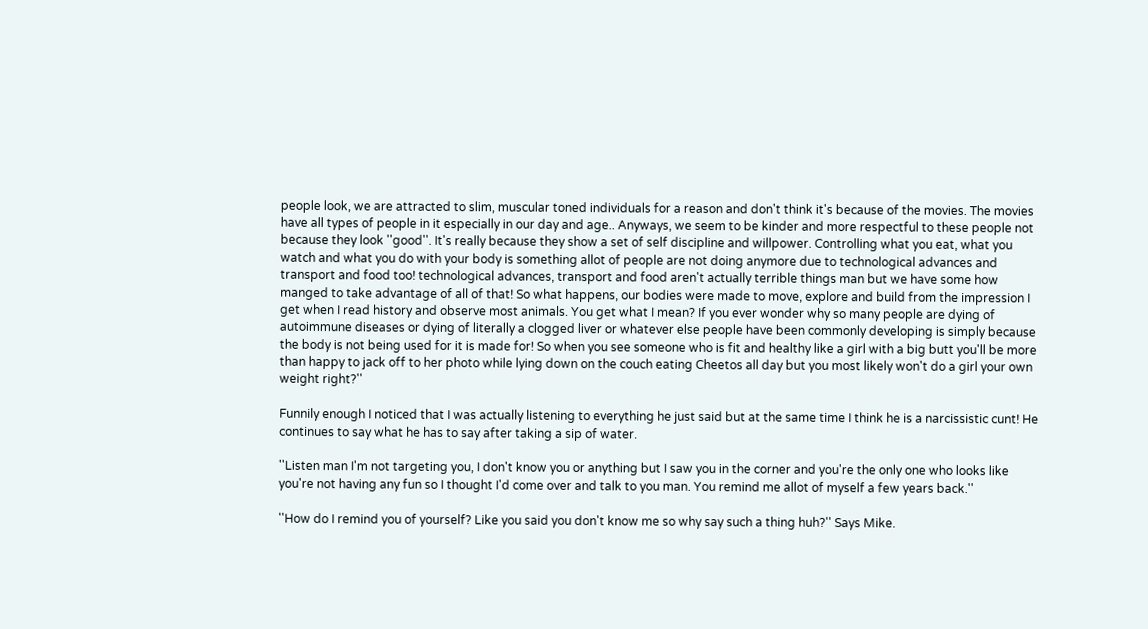people look, we are attracted to slim, muscular toned individuals for a reason and don't think it's because of the movies. The movies have all types of people in it especially in our day and age.. Anyways, we seem to be kinder and more respectful to these people not because they look ''good''. It's really because they show a set of self discipline and willpower. Controlling what you eat, what you watch and what you do with your body is something allot of people are not doing anymore due to technological advances and transport and food too! technological advances, transport and food aren't actually terrible things man but we have some how manged to take advantage of all of that! So what happens, our bodies were made to move, explore and build from the impression I get when I read history and observe most animals. You get what I mean? If you ever wonder why so many people are dying of autoimmune diseases or dying of literally a clogged liver or whatever else people have been commonly developing is simply because the body is not being used for it is made for! So when you see someone who is fit and healthy like a girl with a big butt you'll be more than happy to jack off to her photo while lying down on the couch eating Cheetos all day but you most likely won't do a girl your own weight right?''

Funnily enough I noticed that I was actually listening to everything he just said but at the same time I think he is a narcissistic cunt! He continues to say what he has to say after taking a sip of water.

''Listen man I'm not targeting you, I don't know you or anything but I saw you in the corner and you're the only one who looks like you're not having any fun so I thought I'd come over and talk to you man. You remind me allot of myself a few years back.''

''How do I remind you of yourself? Like you said you don't know me so why say such a thing huh?'' Says Mike.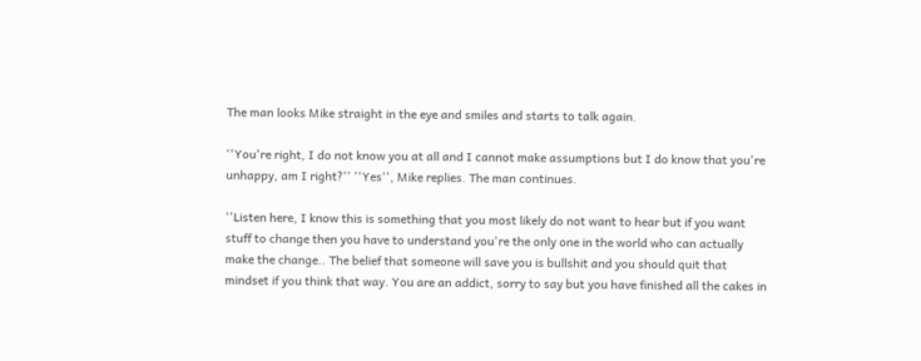The man looks Mike straight in the eye and smiles and starts to talk again.

''You're right, I do not know you at all and I cannot make assumptions but I do know that you're unhappy, am I right?'' ''Yes'', Mike replies. The man continues.

''Listen here, I know this is something that you most likely do not want to hear but if you want stuff to change then you have to understand you're the only one in the world who can actually make the change.. The belief that someone will save you is bullshit and you should quit that mindset if you think that way. You are an addict, sorry to say but you have finished all the cakes in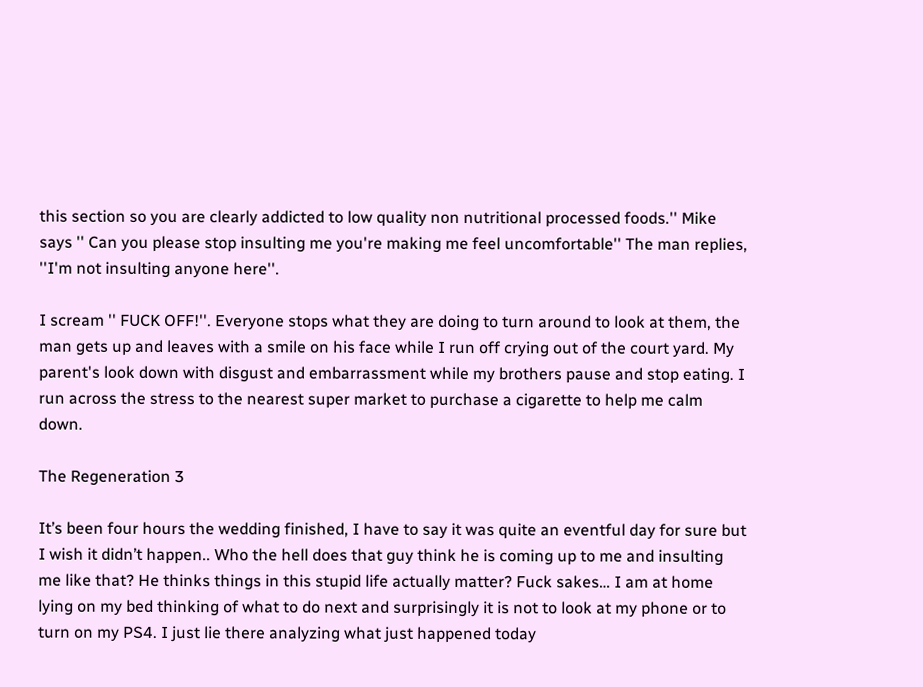this section so you are clearly addicted to low quality non nutritional processed foods.'' Mike says '' Can you please stop insulting me you're making me feel uncomfortable'' The man replies, ''I'm not insulting anyone here''.

I scream '' FUCK OFF!''. Everyone stops what they are doing to turn around to look at them, the man gets up and leaves with a smile on his face while I run off crying out of the court yard. My parent's look down with disgust and embarrassment while my brothers pause and stop eating. I run across the stress to the nearest super market to purchase a cigarette to help me calm down.

The Regeneration 3

It’s been four hours the wedding finished, I have to say it was quite an eventful day for sure but I wish it didn’t happen.. Who the hell does that guy think he is coming up to me and insulting me like that? He thinks things in this stupid life actually matter? Fuck sakes… I am at home lying on my bed thinking of what to do next and surprisingly it is not to look at my phone or to turn on my PS4. I just lie there analyzing what just happened today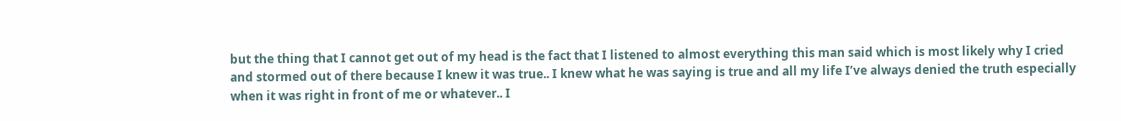but the thing that I cannot get out of my head is the fact that I listened to almost everything this man said which is most likely why I cried and stormed out of there because I knew it was true.. I knew what he was saying is true and all my life I’ve always denied the truth especially when it was right in front of me or whatever.. I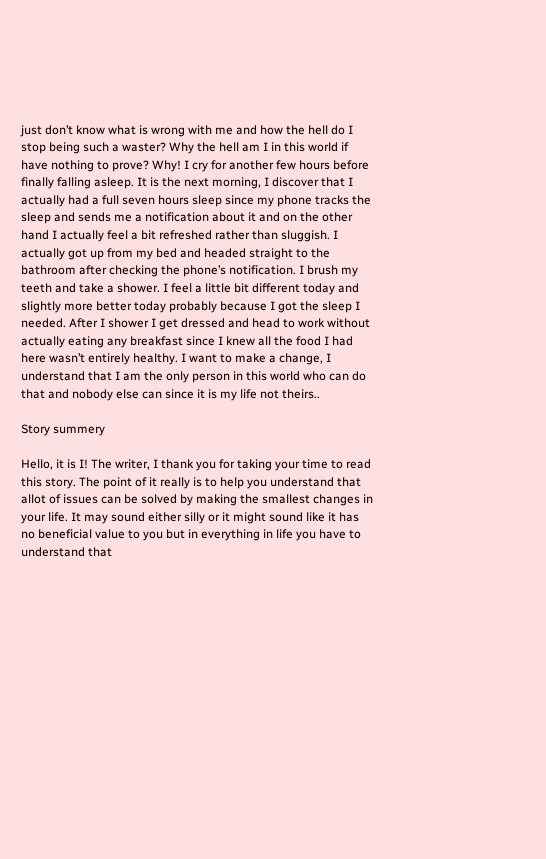just don’t know what is wrong with me and how the hell do I stop being such a waster? Why the hell am I in this world if have nothing to prove? Why! I cry for another few hours before finally falling asleep. It is the next morning, I discover that I actually had a full seven hours sleep since my phone tracks the sleep and sends me a notification about it and on the other hand I actually feel a bit refreshed rather than sluggish. I actually got up from my bed and headed straight to the bathroom after checking the phone’s notification. I brush my teeth and take a shower. I feel a little bit different today and slightly more better today probably because I got the sleep I needed. After I shower I get dressed and head to work without actually eating any breakfast since I knew all the food I had here wasn’t entirely healthy. I want to make a change, I understand that I am the only person in this world who can do that and nobody else can since it is my life not theirs..

Story summery

Hello, it is I! The writer, I thank you for taking your time to read this story. The point of it really is to help you understand that allot of issues can be solved by making the smallest changes in your life. It may sound either silly or it might sound like it has no beneficial value to you but in everything in life you have to understand that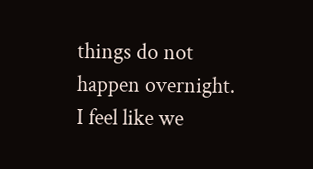things do not happen overnight. I feel like we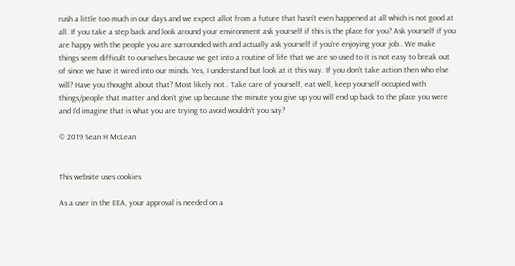rush a little too much in our days and we expect allot from a future that hasn’t even happened at all which is not good at all. If you take a step back and look around your environment ask yourself if this is the place for you? Ask yourself if you are happy with the people you are surrounded with and actually ask yourself if you’re enjoying your job.. We make things seem difficult to ourselves because we get into a routine of life that we are so used to it is not easy to break out of since we have it wired into our minds. Yes, I understand but look at it this way. If you don’t take action then who else will? Have you thought about that? Most likely not.. Take care of yourself, eat well, keep yourself occupied with things/people that matter and don’t give up because the minute you give up you will end up back to the place you were and I’d imagine that is what you are trying to avoid wouldn’t you say?

© 2019 Sean H McLean


This website uses cookies

As a user in the EEA, your approval is needed on a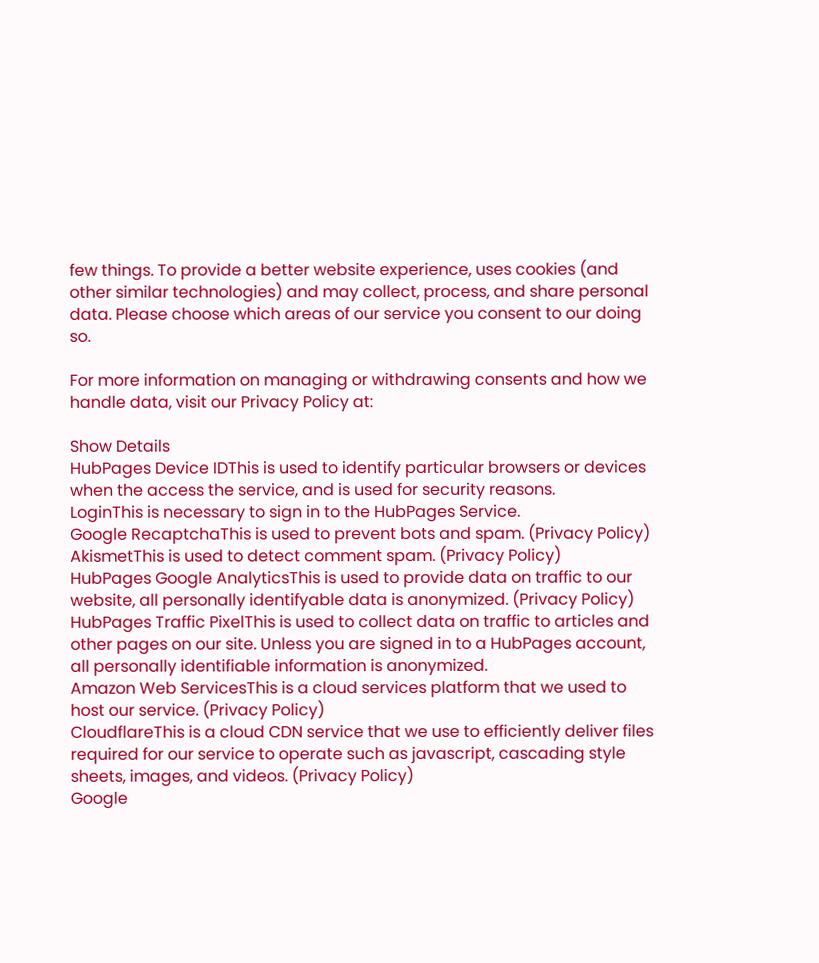few things. To provide a better website experience, uses cookies (and other similar technologies) and may collect, process, and share personal data. Please choose which areas of our service you consent to our doing so.

For more information on managing or withdrawing consents and how we handle data, visit our Privacy Policy at:

Show Details
HubPages Device IDThis is used to identify particular browsers or devices when the access the service, and is used for security reasons.
LoginThis is necessary to sign in to the HubPages Service.
Google RecaptchaThis is used to prevent bots and spam. (Privacy Policy)
AkismetThis is used to detect comment spam. (Privacy Policy)
HubPages Google AnalyticsThis is used to provide data on traffic to our website, all personally identifyable data is anonymized. (Privacy Policy)
HubPages Traffic PixelThis is used to collect data on traffic to articles and other pages on our site. Unless you are signed in to a HubPages account, all personally identifiable information is anonymized.
Amazon Web ServicesThis is a cloud services platform that we used to host our service. (Privacy Policy)
CloudflareThis is a cloud CDN service that we use to efficiently deliver files required for our service to operate such as javascript, cascading style sheets, images, and videos. (Privacy Policy)
Google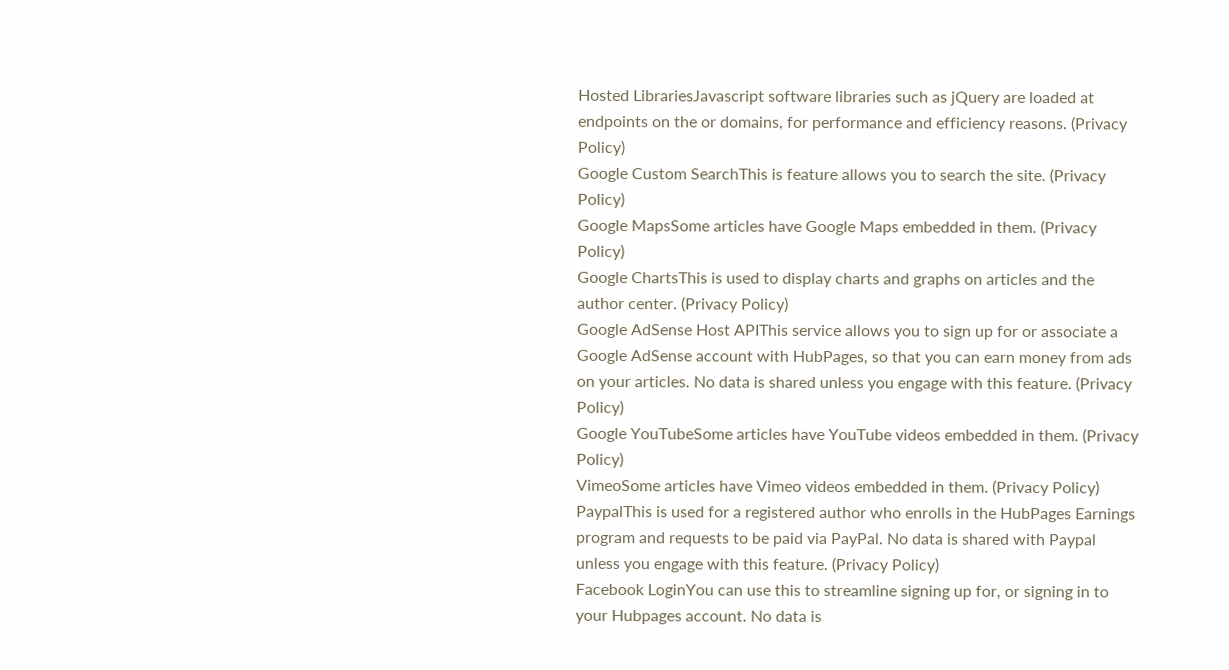Hosted LibrariesJavascript software libraries such as jQuery are loaded at endpoints on the or domains, for performance and efficiency reasons. (Privacy Policy)
Google Custom SearchThis is feature allows you to search the site. (Privacy Policy)
Google MapsSome articles have Google Maps embedded in them. (Privacy Policy)
Google ChartsThis is used to display charts and graphs on articles and the author center. (Privacy Policy)
Google AdSense Host APIThis service allows you to sign up for or associate a Google AdSense account with HubPages, so that you can earn money from ads on your articles. No data is shared unless you engage with this feature. (Privacy Policy)
Google YouTubeSome articles have YouTube videos embedded in them. (Privacy Policy)
VimeoSome articles have Vimeo videos embedded in them. (Privacy Policy)
PaypalThis is used for a registered author who enrolls in the HubPages Earnings program and requests to be paid via PayPal. No data is shared with Paypal unless you engage with this feature. (Privacy Policy)
Facebook LoginYou can use this to streamline signing up for, or signing in to your Hubpages account. No data is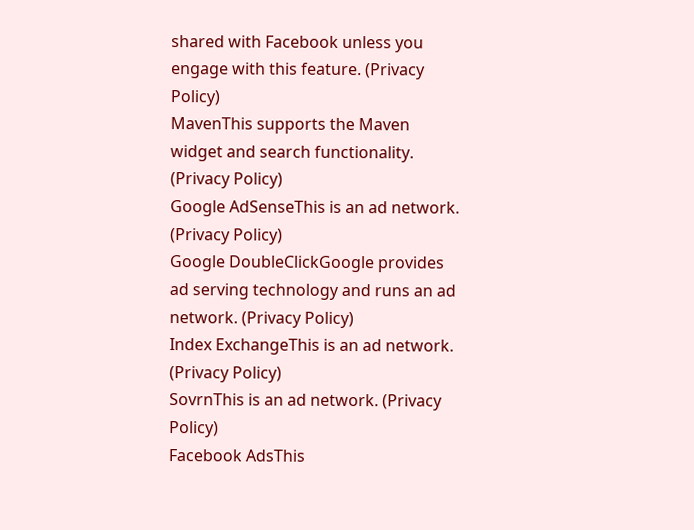shared with Facebook unless you engage with this feature. (Privacy Policy)
MavenThis supports the Maven widget and search functionality. (Privacy Policy)
Google AdSenseThis is an ad network. (Privacy Policy)
Google DoubleClickGoogle provides ad serving technology and runs an ad network. (Privacy Policy)
Index ExchangeThis is an ad network. (Privacy Policy)
SovrnThis is an ad network. (Privacy Policy)
Facebook AdsThis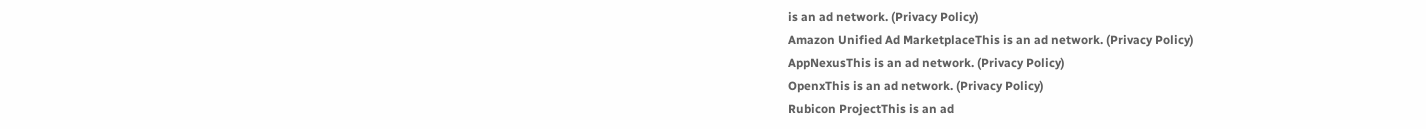is an ad network. (Privacy Policy)
Amazon Unified Ad MarketplaceThis is an ad network. (Privacy Policy)
AppNexusThis is an ad network. (Privacy Policy)
OpenxThis is an ad network. (Privacy Policy)
Rubicon ProjectThis is an ad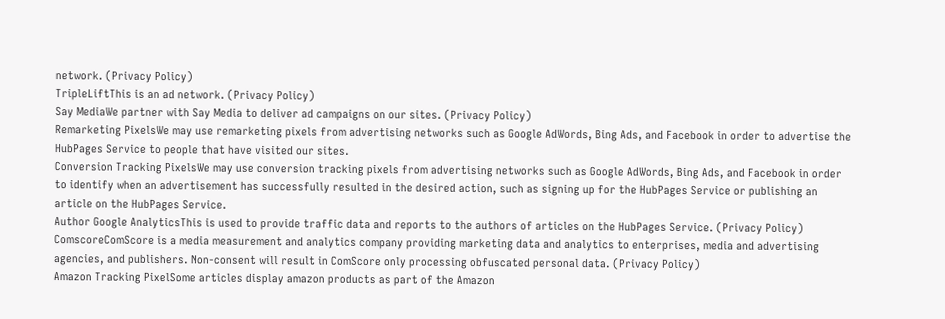network. (Privacy Policy)
TripleLiftThis is an ad network. (Privacy Policy)
Say MediaWe partner with Say Media to deliver ad campaigns on our sites. (Privacy Policy)
Remarketing PixelsWe may use remarketing pixels from advertising networks such as Google AdWords, Bing Ads, and Facebook in order to advertise the HubPages Service to people that have visited our sites.
Conversion Tracking PixelsWe may use conversion tracking pixels from advertising networks such as Google AdWords, Bing Ads, and Facebook in order to identify when an advertisement has successfully resulted in the desired action, such as signing up for the HubPages Service or publishing an article on the HubPages Service.
Author Google AnalyticsThis is used to provide traffic data and reports to the authors of articles on the HubPages Service. (Privacy Policy)
ComscoreComScore is a media measurement and analytics company providing marketing data and analytics to enterprises, media and advertising agencies, and publishers. Non-consent will result in ComScore only processing obfuscated personal data. (Privacy Policy)
Amazon Tracking PixelSome articles display amazon products as part of the Amazon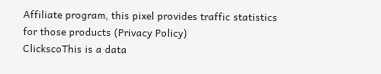Affiliate program, this pixel provides traffic statistics for those products (Privacy Policy)
ClickscoThis is a data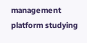management platform studying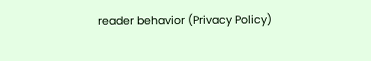reader behavior (Privacy Policy)